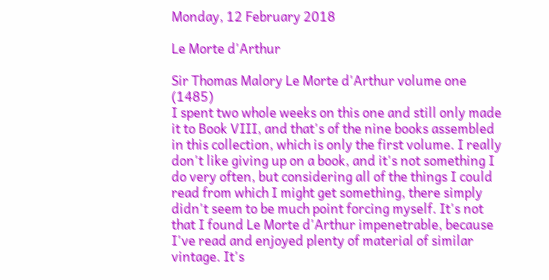Monday, 12 February 2018

Le Morte d'Arthur

Sir Thomas Malory Le Morte d'Arthur volume one (1485)
I spent two whole weeks on this one and still only made it to Book VIII, and that's of the nine books assembled in this collection, which is only the first volume. I really don't like giving up on a book, and it's not something I do very often, but considering all of the things I could read from which I might get something, there simply didn't seem to be much point forcing myself. It's not that I found Le Morte d'Arthur impenetrable, because I've read and enjoyed plenty of material of similar vintage. It's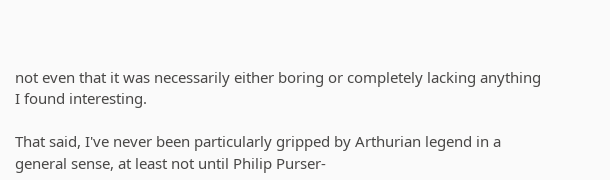not even that it was necessarily either boring or completely lacking anything I found interesting.

That said, I've never been particularly gripped by Arthurian legend in a general sense, at least not until Philip Purser-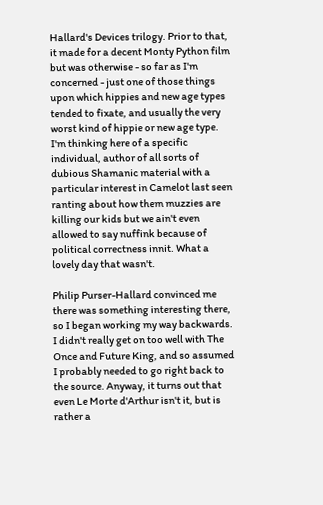Hallard's Devices trilogy. Prior to that, it made for a decent Monty Python film but was otherwise - so far as I'm concerned - just one of those things upon which hippies and new age types tended to fixate, and usually the very worst kind of hippie or new age type. I'm thinking here of a specific individual, author of all sorts of dubious Shamanic material with a particular interest in Camelot last seen ranting about how them muzzies are killing our kids but we ain't even allowed to say nuffink because of political correctness innit. What a lovely day that wasn't.

Philip Purser-Hallard convinced me there was something interesting there, so I began working my way backwards. I didn't really get on too well with The Once and Future King, and so assumed I probably needed to go right back to the source. Anyway, it turns out that even Le Morte d'Arthur isn't it, but is rather a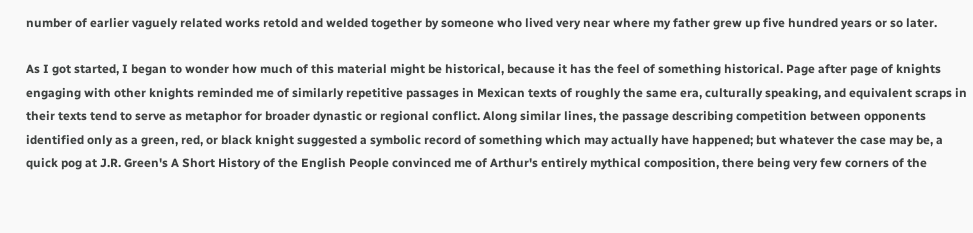number of earlier vaguely related works retold and welded together by someone who lived very near where my father grew up five hundred years or so later.

As I got started, I began to wonder how much of this material might be historical, because it has the feel of something historical. Page after page of knights engaging with other knights reminded me of similarly repetitive passages in Mexican texts of roughly the same era, culturally speaking, and equivalent scraps in their texts tend to serve as metaphor for broader dynastic or regional conflict. Along similar lines, the passage describing competition between opponents identified only as a green, red, or black knight suggested a symbolic record of something which may actually have happened; but whatever the case may be, a quick pog at J.R. Green's A Short History of the English People convinced me of Arthur's entirely mythical composition, there being very few corners of the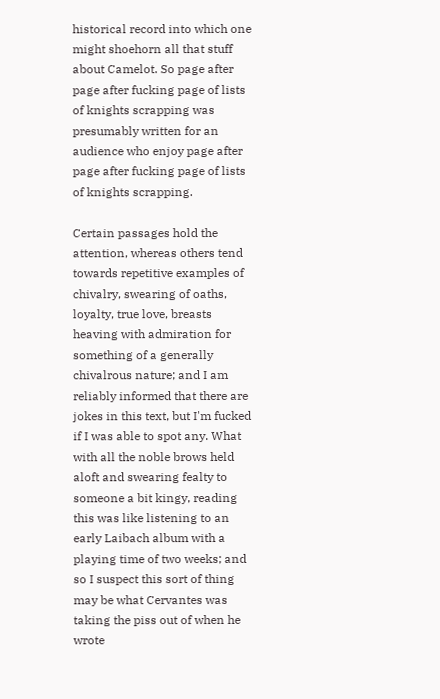historical record into which one might shoehorn all that stuff about Camelot. So page after page after fucking page of lists of knights scrapping was presumably written for an audience who enjoy page after page after fucking page of lists of knights scrapping.

Certain passages hold the attention, whereas others tend towards repetitive examples of chivalry, swearing of oaths, loyalty, true love, breasts heaving with admiration for something of a generally chivalrous nature; and I am reliably informed that there are jokes in this text, but I'm fucked if I was able to spot any. What with all the noble brows held aloft and swearing fealty to someone a bit kingy, reading this was like listening to an early Laibach album with a playing time of two weeks; and so I suspect this sort of thing may be what Cervantes was taking the piss out of when he wrote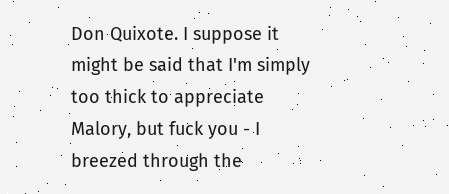Don Quixote. I suppose it might be said that I'm simply too thick to appreciate Malory, but fuck you - I breezed through the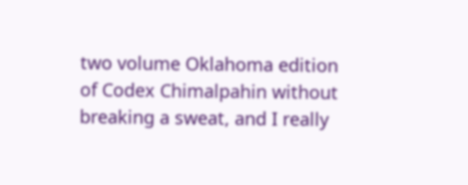two volume Oklahoma edition of Codex Chimalpahin without breaking a sweat, and I really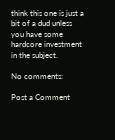think this one is just a bit of a dud unless you have some hardcore investment in the subject.

No comments:

Post a Comment